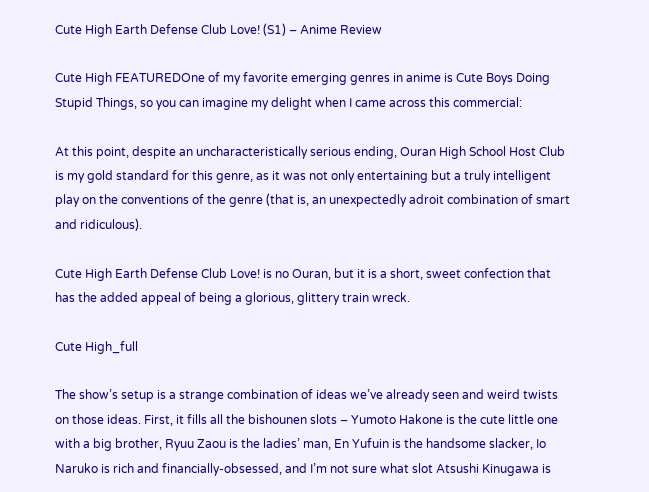Cute High Earth Defense Club Love! (S1) – Anime Review

Cute High FEATUREDOne of my favorite emerging genres in anime is Cute Boys Doing Stupid Things, so you can imagine my delight when I came across this commercial:

At this point, despite an uncharacteristically serious ending, Ouran High School Host Club is my gold standard for this genre, as it was not only entertaining but a truly intelligent play on the conventions of the genre (that is, an unexpectedly adroit combination of smart and ridiculous).

Cute High Earth Defense Club Love! is no Ouran, but it is a short, sweet confection that has the added appeal of being a glorious, glittery train wreck.

Cute High_full

The show’s setup is a strange combination of ideas we’ve already seen and weird twists on those ideas. First, it fills all the bishounen slots – Yumoto Hakone is the cute little one with a big brother, Ryuu Zaou is the ladies’ man, En Yufuin is the handsome slacker, Io Naruko is rich and financially-obsessed, and I’m not sure what slot Atsushi Kinugawa is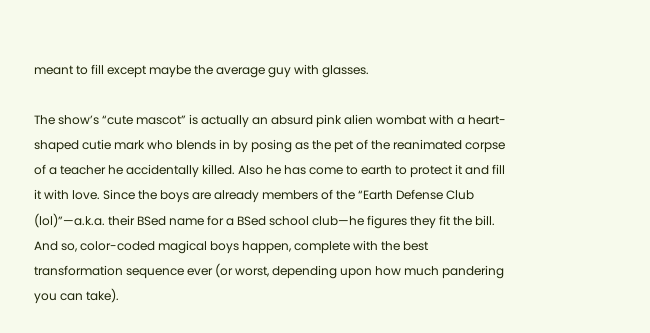meant to fill except maybe the average guy with glasses.

The show’s “cute mascot” is actually an absurd pink alien wombat with a heart-shaped cutie mark who blends in by posing as the pet of the reanimated corpse of a teacher he accidentally killed. Also he has come to earth to protect it and fill it with love. Since the boys are already members of the “Earth Defense Club (lol)”—a.k.a. their BSed name for a BSed school club—he figures they fit the bill. And so, color-coded magical boys happen, complete with the best transformation sequence ever (or worst, depending upon how much pandering you can take).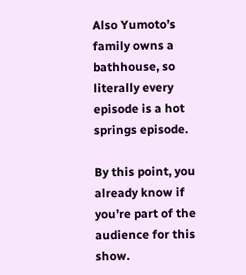Also Yumoto’s family owns a bathhouse, so literally every episode is a hot springs episode.

By this point, you already know if you’re part of the audience for this show.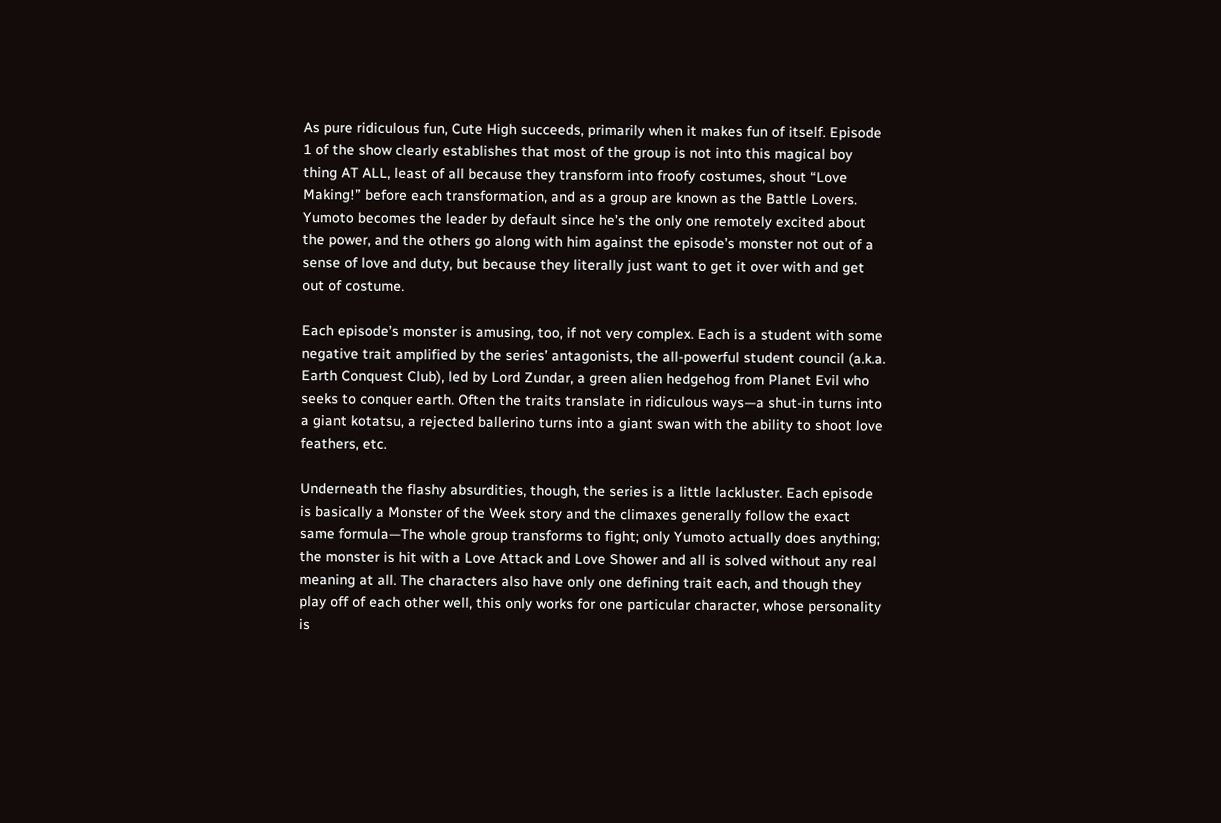As pure ridiculous fun, Cute High succeeds, primarily when it makes fun of itself. Episode 1 of the show clearly establishes that most of the group is not into this magical boy thing AT ALL, least of all because they transform into froofy costumes, shout “Love Making!” before each transformation, and as a group are known as the Battle Lovers. Yumoto becomes the leader by default since he’s the only one remotely excited about the power, and the others go along with him against the episode’s monster not out of a sense of love and duty, but because they literally just want to get it over with and get out of costume.

Each episode’s monster is amusing, too, if not very complex. Each is a student with some  negative trait amplified by the series’ antagonists, the all-powerful student council (a.k.a. Earth Conquest Club), led by Lord Zundar, a green alien hedgehog from Planet Evil who seeks to conquer earth. Often the traits translate in ridiculous ways—a shut-in turns into a giant kotatsu, a rejected ballerino turns into a giant swan with the ability to shoot love feathers, etc.

Underneath the flashy absurdities, though, the series is a little lackluster. Each episode is basically a Monster of the Week story and the climaxes generally follow the exact same formula—The whole group transforms to fight; only Yumoto actually does anything; the monster is hit with a Love Attack and Love Shower and all is solved without any real meaning at all. The characters also have only one defining trait each, and though they play off of each other well, this only works for one particular character, whose personality is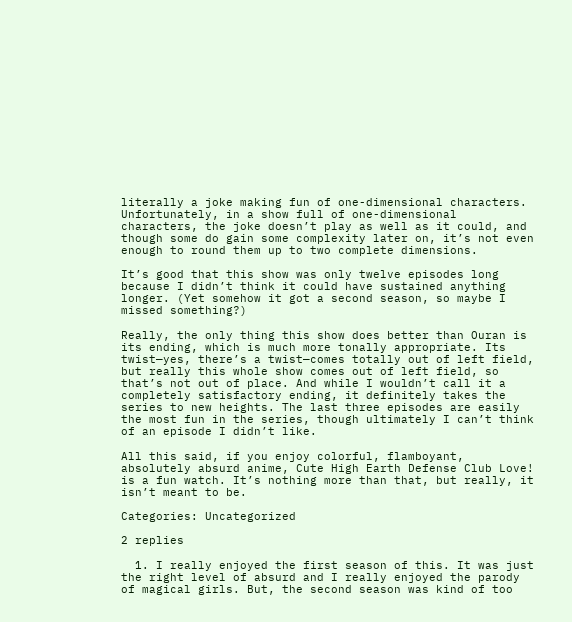literally a joke making fun of one-dimensional characters. Unfortunately, in a show full of one-dimensional characters, the joke doesn’t play as well as it could, and though some do gain some complexity later on, it’s not even enough to round them up to two complete dimensions.

It’s good that this show was only twelve episodes long because I didn’t think it could have sustained anything longer. (Yet somehow it got a second season, so maybe I missed something?)

Really, the only thing this show does better than Ouran is its ending, which is much more tonally appropriate. Its twist—yes, there’s a twist—comes totally out of left field, but really this whole show comes out of left field, so that’s not out of place. And while I wouldn’t call it a completely satisfactory ending, it definitely takes the series to new heights. The last three episodes are easily the most fun in the series, though ultimately I can’t think of an episode I didn’t like.

All this said, if you enjoy colorful, flamboyant, absolutely absurd anime, Cute High Earth Defense Club Love! is a fun watch. It’s nothing more than that, but really, it isn’t meant to be.

Categories: Uncategorized

2 replies

  1. I really enjoyed the first season of this. It was just the right level of absurd and I really enjoyed the parody of magical girls. But, the second season was kind of too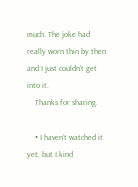much. The joke had really worn thin by then and I just couldn’t get into it.
    Thanks for sharing.

    • I haven’t watched it yet, but I kind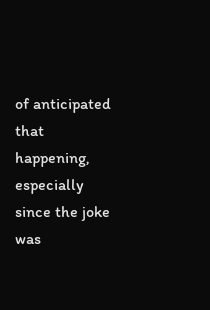of anticipated that happening, especially since the joke was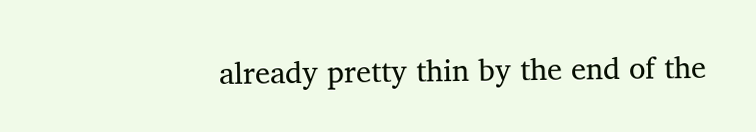already pretty thin by the end of the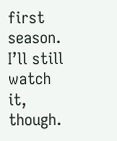first season. I’ll still watch it, though.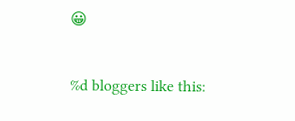😀

%d bloggers like this: